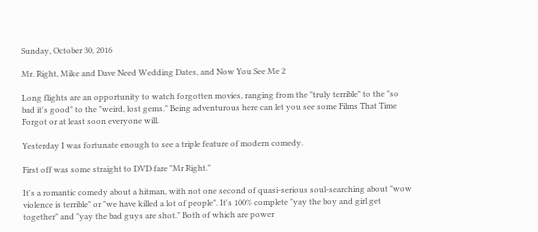Sunday, October 30, 2016

Mr. Right, Mike and Dave Need Wedding Dates, and Now You See Me 2

Long flights are an opportunity to watch forgotten movies, ranging from the "truly terrible" to the "so bad it's good" to the "weird, lost gems." Being adventurous here can let you see some Films That Time Forgot or at least soon everyone will.

Yesterday I was fortunate enough to see a triple feature of modern comedy.

First off was some straight to DVD fare "Mr Right."

It's a romantic comedy about a hitman, with not one second of quasi-serious soul-searching about "wow violence is terrible" or "we have killed a lot of people". It's 100% complete "yay the boy and girl get together" and "yay the bad guys are shot." Both of which are power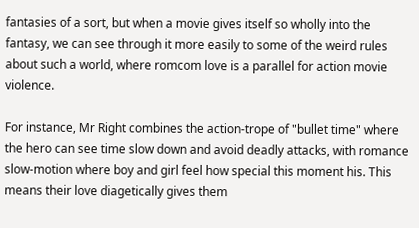fantasies of a sort, but when a movie gives itself so wholly into the fantasy, we can see through it more easily to some of the weird rules about such a world, where romcom love is a parallel for action movie violence.

For instance, Mr Right combines the action-trope of "bullet time" where the hero can see time slow down and avoid deadly attacks, with romance slow-motion where boy and girl feel how special this moment his. This means their love diagetically gives them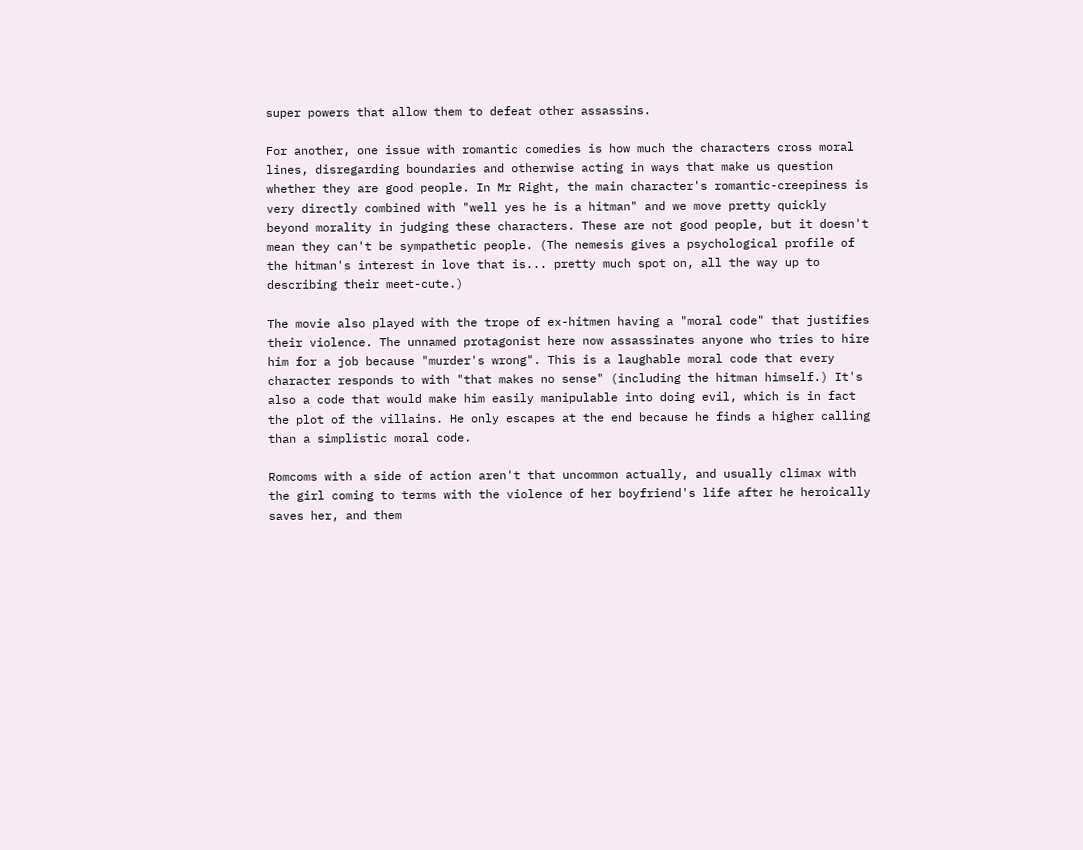super powers that allow them to defeat other assassins.

For another, one issue with romantic comedies is how much the characters cross moral lines, disregarding boundaries and otherwise acting in ways that make us question whether they are good people. In Mr Right, the main character's romantic-creepiness is very directly combined with "well yes he is a hitman" and we move pretty quickly beyond morality in judging these characters. These are not good people, but it doesn't mean they can't be sympathetic people. (The nemesis gives a psychological profile of the hitman's interest in love that is... pretty much spot on, all the way up to describing their meet-cute.)

The movie also played with the trope of ex-hitmen having a "moral code" that justifies their violence. The unnamed protagonist here now assassinates anyone who tries to hire him for a job because "murder's wrong". This is a laughable moral code that every character responds to with "that makes no sense" (including the hitman himself.) It's also a code that would make him easily manipulable into doing evil, which is in fact the plot of the villains. He only escapes at the end because he finds a higher calling than a simplistic moral code.

Romcoms with a side of action aren't that uncommon actually, and usually climax with the girl coming to terms with the violence of her boyfriend's life after he heroically saves her, and them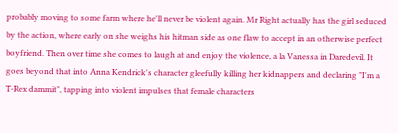probably moving to some farm where he'll never be violent again. Mr Right actually has the girl seduced by the action, where early on she weighs his hitman side as one flaw to accept in an otherwise perfect boyfriend. Then over time she comes to laugh at and enjoy the violence, a la Vanessa in Daredevil. It goes beyond that into Anna Kendrick's character gleefully killing her kidnappers and declaring "I'm a T-Rex dammit", tapping into violent impulses that female characters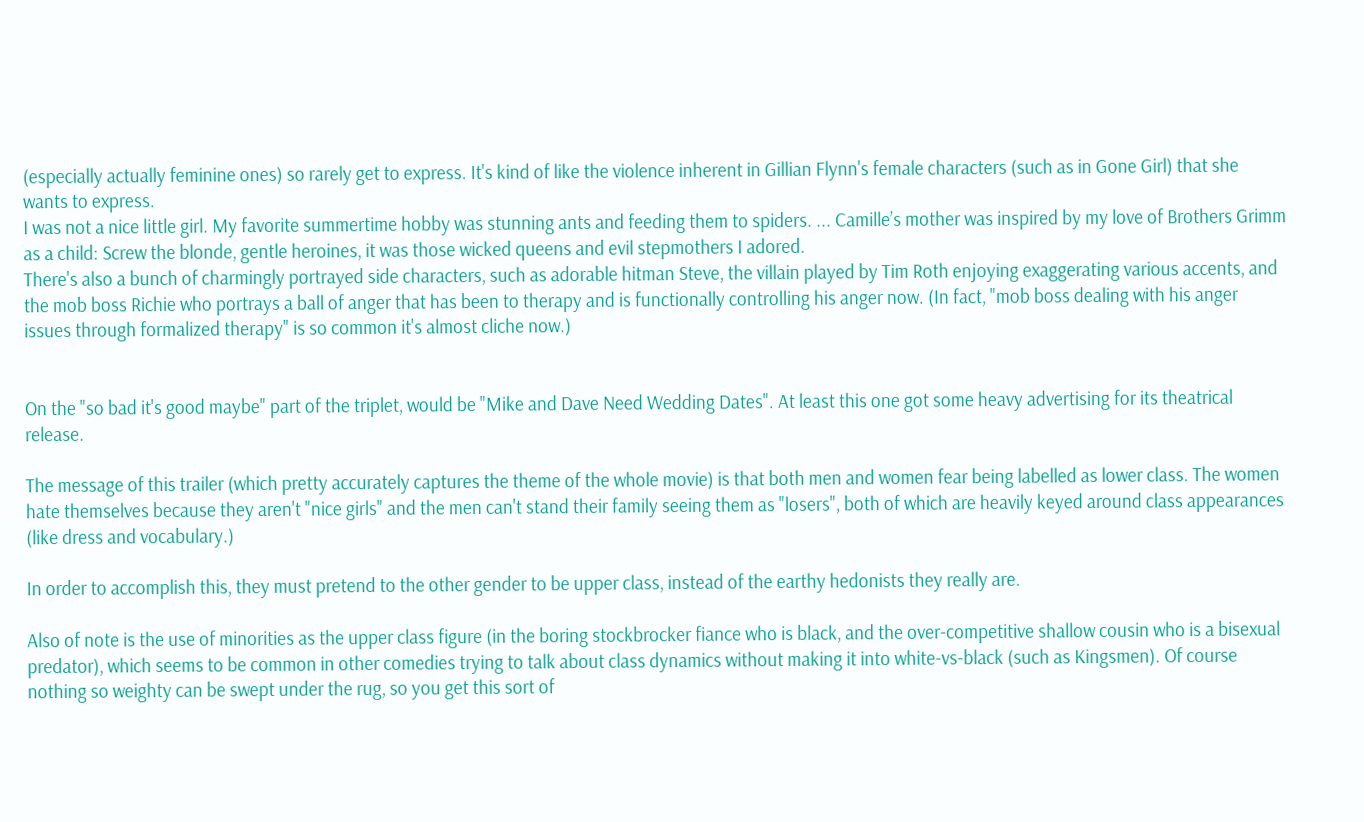(especially actually feminine ones) so rarely get to express. It's kind of like the violence inherent in Gillian Flynn's female characters (such as in Gone Girl) that she wants to express.
I was not a nice little girl. My favorite summertime hobby was stunning ants and feeding them to spiders. ... Camille’s mother was inspired by my love of Brothers Grimm as a child: Screw the blonde, gentle heroines, it was those wicked queens and evil stepmothers I adored.
There's also a bunch of charmingly portrayed side characters, such as adorable hitman Steve, the villain played by Tim Roth enjoying exaggerating various accents, and the mob boss Richie who portrays a ball of anger that has been to therapy and is functionally controlling his anger now. (In fact, "mob boss dealing with his anger issues through formalized therapy" is so common it's almost cliche now.)


On the "so bad it's good maybe" part of the triplet, would be "Mike and Dave Need Wedding Dates". At least this one got some heavy advertising for its theatrical release.

The message of this trailer (which pretty accurately captures the theme of the whole movie) is that both men and women fear being labelled as lower class. The women hate themselves because they aren't "nice girls" and the men can't stand their family seeing them as "losers", both of which are heavily keyed around class appearances (like dress and vocabulary.)

In order to accomplish this, they must pretend to the other gender to be upper class, instead of the earthy hedonists they really are.

Also of note is the use of minorities as the upper class figure (in the boring stockbrocker fiance who is black, and the over-competitive shallow cousin who is a bisexual predator), which seems to be common in other comedies trying to talk about class dynamics without making it into white-vs-black (such as Kingsmen). Of course nothing so weighty can be swept under the rug, so you get this sort of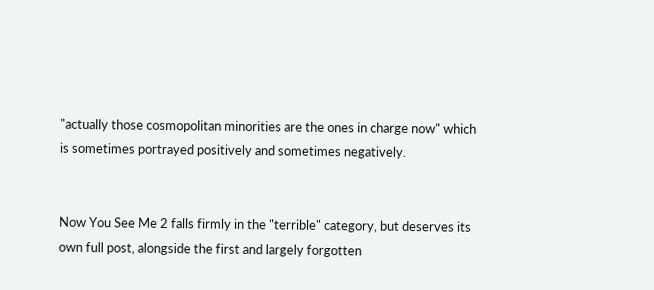"actually those cosmopolitan minorities are the ones in charge now" which is sometimes portrayed positively and sometimes negatively.


Now You See Me 2 falls firmly in the "terrible" category, but deserves its own full post, alongside the first and largely forgotten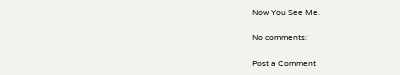Now You See Me.

No comments:

Post a Comment